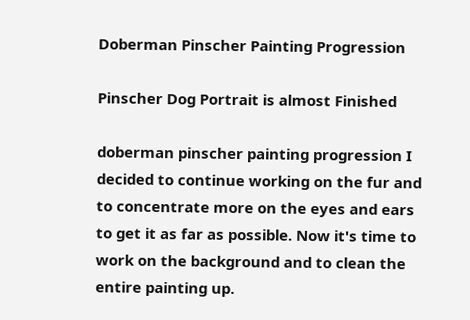Doberman Pinscher Painting Progression

Pinscher Dog Portrait is almost Finished

doberman pinscher painting progression I decided to continue working on the fur and to concentrate more on the eyes and ears to get it as far as possible. Now it's time to work on the background and to clean the entire painting up.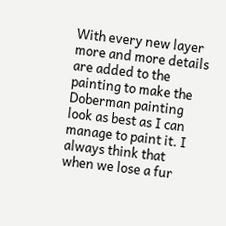With every new layer more and more details are added to the painting to make the Doberman painting look as best as I can manage to paint it. I always think that when we lose a fur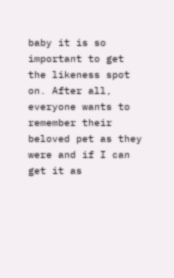baby it is so important to get the likeness spot on. After all, everyone wants to remember their beloved pet as they were and if I can get it as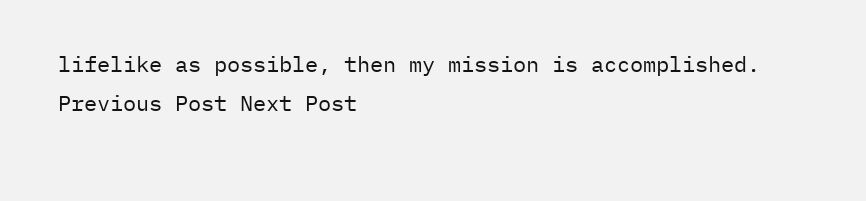lifelike as possible, then my mission is accomplished.
Previous Post Next Post